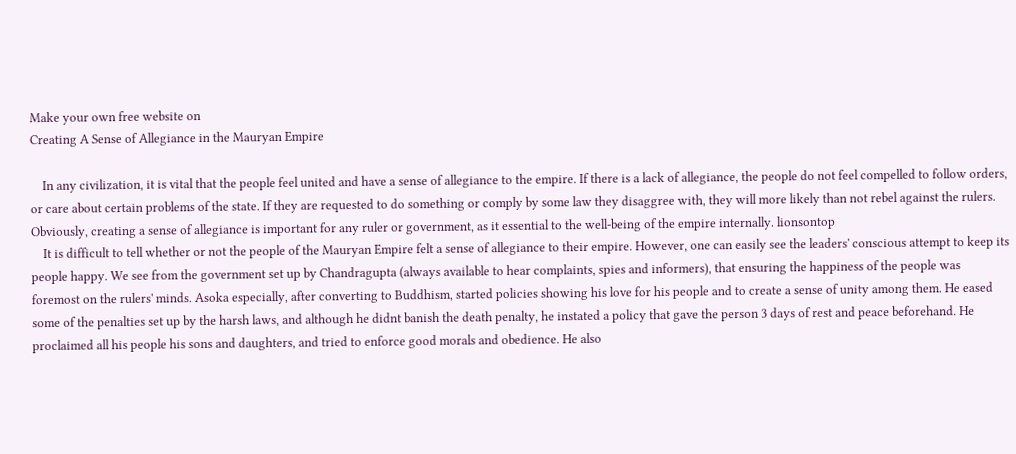Make your own free website on
Creating A Sense of Allegiance in the Mauryan Empire

    In any civilization, it is vital that the people feel united and have a sense of allegiance to the empire. If there is a lack of allegiance, the people do not feel compelled to follow orders, or care about certain problems of the state. If they are requested to do something or comply by some law they disaggree with, they will more likely than not rebel against the rulers. Obviously, creating a sense of allegiance is important for any ruler or government, as it essential to the well-being of the empire internally. lionsontop
    It is difficult to tell whether or not the people of the Mauryan Empire felt a sense of allegiance to their empire. However, one can easily see the leaders' conscious attempt to keep its people happy. We see from the government set up by Chandragupta (always available to hear complaints, spies and informers), that ensuring the happiness of the people was foremost on the rulers' minds. Asoka especially, after converting to Buddhism, started policies showing his love for his people and to create a sense of unity among them. He eased some of the penalties set up by the harsh laws, and although he didnt banish the death penalty, he instated a policy that gave the person 3 days of rest and peace beforehand. He proclaimed all his people his sons and daughters, and tried to enforce good morals and obedience. He also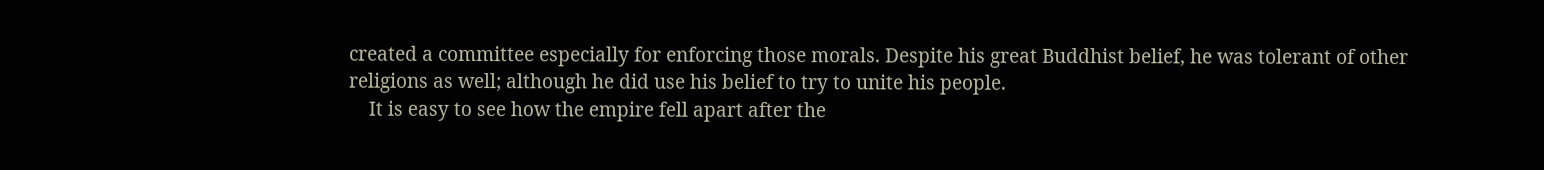created a committee especially for enforcing those morals. Despite his great Buddhist belief, he was tolerant of other religions as well; although he did use his belief to try to unite his people.
    It is easy to see how the empire fell apart after the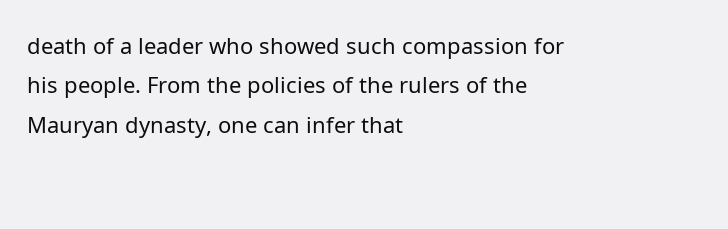death of a leader who showed such compassion for his people. From the policies of the rulers of the Mauryan dynasty, one can infer that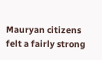Mauryan citizens felt a fairly strong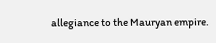allegiance to the Mauryan empire.